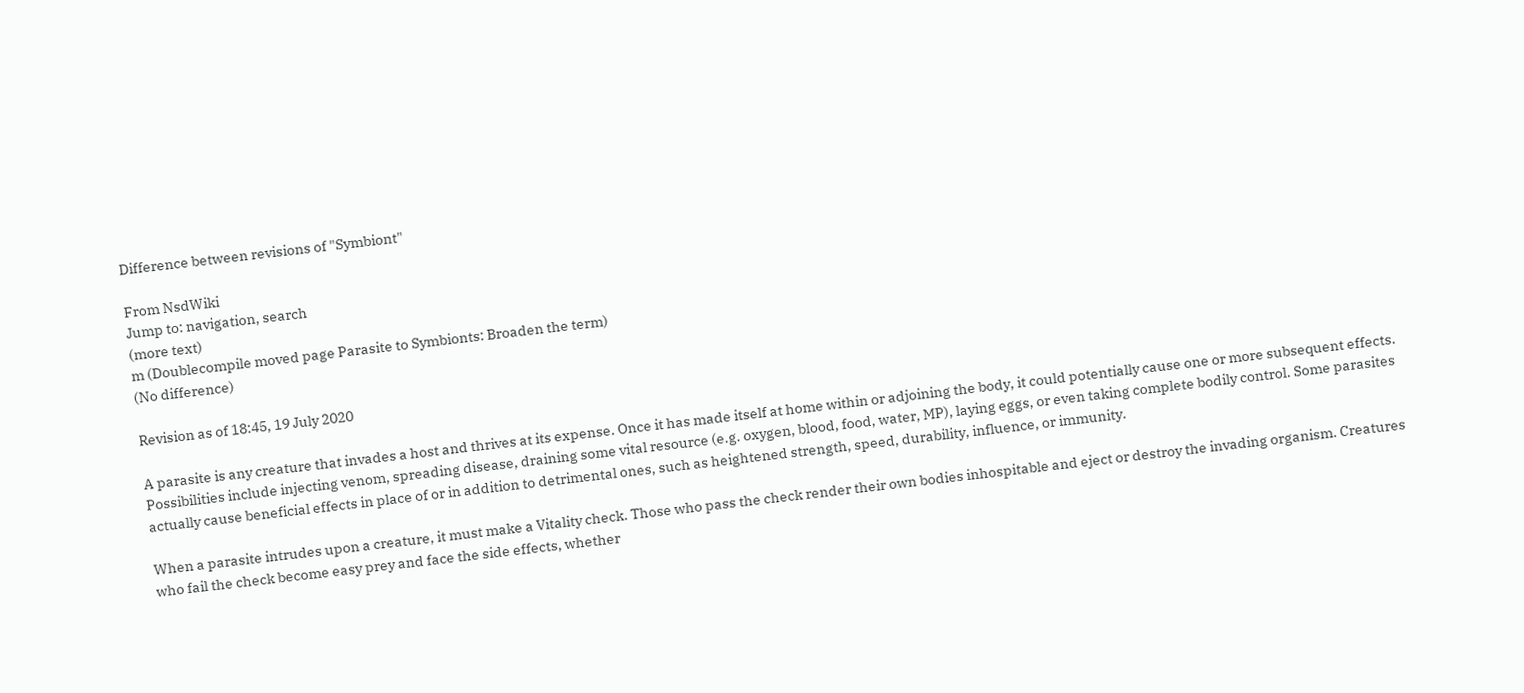Difference between revisions of "Symbiont"

From NsdWiki
Jump to: navigation, search
(more text)
m (Doublecompile moved page Parasite to Symbionts: Broaden the term)
(No difference)

Revision as of 18:45, 19 July 2020

A parasite is any creature that invades a host and thrives at its expense. Once it has made itself at home within or adjoining the body, it could potentially cause one or more subsequent effects. Possibilities include injecting venom, spreading disease, draining some vital resource (e.g. oxygen, blood, food, water, MP), laying eggs, or even taking complete bodily control. Some parasites actually cause beneficial effects in place of or in addition to detrimental ones, such as heightened strength, speed, durability, influence, or immunity.

When a parasite intrudes upon a creature, it must make a Vitality check. Those who pass the check render their own bodies inhospitable and eject or destroy the invading organism. Creatures who fail the check become easy prey and face the side effects, whether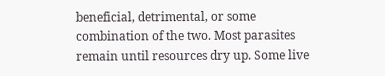beneficial, detrimental, or some combination of the two. Most parasites remain until resources dry up. Some live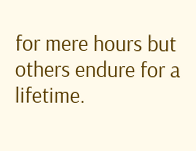for mere hours but others endure for a lifetime.